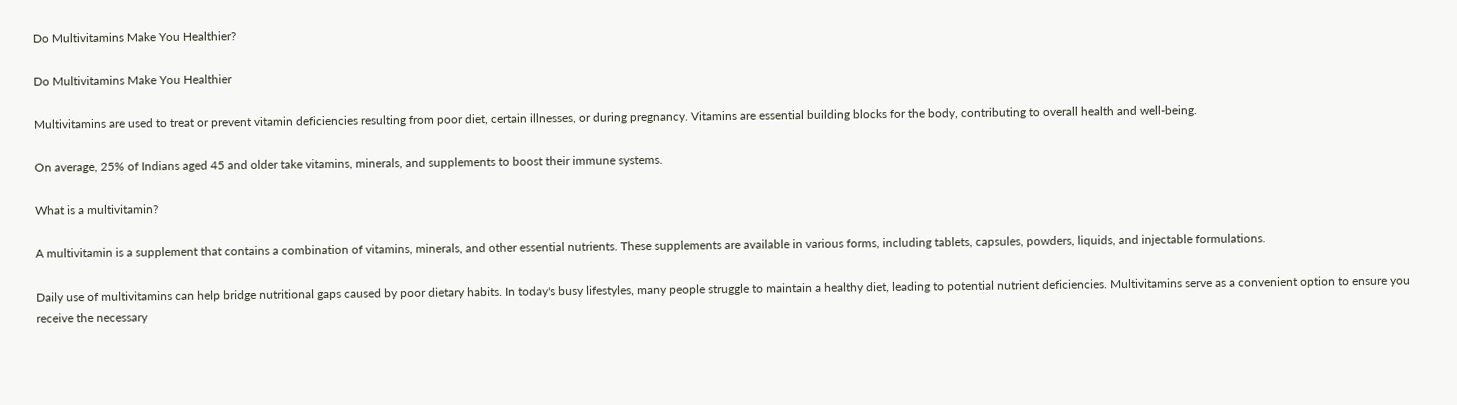Do Multivitamins Make You Healthier?

Do Multivitamins Make You Healthier

Multivitamins are used to treat or prevent vitamin deficiencies resulting from poor diet, certain illnesses, or during pregnancy. Vitamins are essential building blocks for the body, contributing to overall health and well-being.

On average, 25% of Indians aged 45 and older take vitamins, minerals, and supplements to boost their immune systems.

What is a multivitamin?

A multivitamin is a supplement that contains a combination of vitamins, minerals, and other essential nutrients. These supplements are available in various forms, including tablets, capsules, powders, liquids, and injectable formulations.

Daily use of multivitamins can help bridge nutritional gaps caused by poor dietary habits. In today's busy lifestyles, many people struggle to maintain a healthy diet, leading to potential nutrient deficiencies. Multivitamins serve as a convenient option to ensure you receive the necessary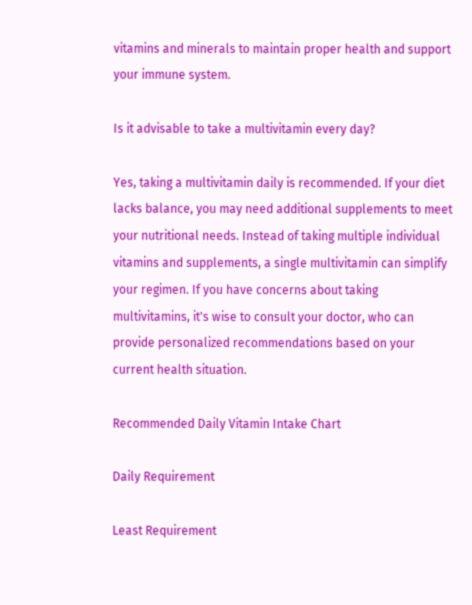vitamins and minerals to maintain proper health and support your immune system.

Is it advisable to take a multivitamin every day?

Yes, taking a multivitamin daily is recommended. If your diet lacks balance, you may need additional supplements to meet your nutritional needs. Instead of taking multiple individual vitamins and supplements, a single multivitamin can simplify your regimen. If you have concerns about taking multivitamins, it's wise to consult your doctor, who can provide personalized recommendations based on your current health situation.

Recommended Daily Vitamin Intake Chart

Daily Requirement

Least Requirement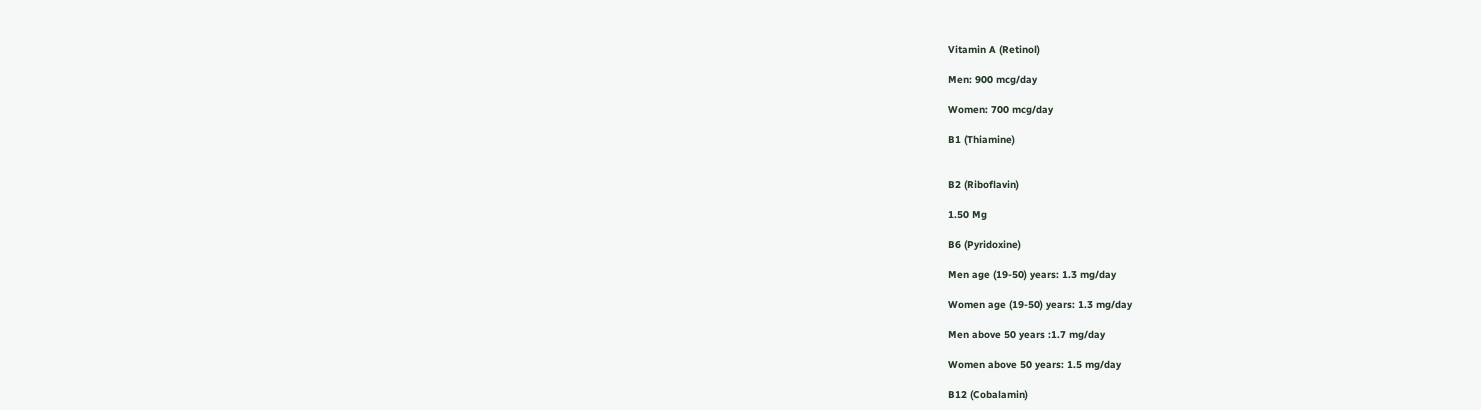Vitamin A (Retinol)

Men: 900 mcg/day

Women: 700 mcg/day

B1 (Thiamine)


B2 (Riboflavin)

1.50 Mg

B6 (Pyridoxine)

Men age (19-50) years: 1.3 mg/day

Women age (19-50) years: 1.3 mg/day

Men above 50 years :1.7 mg/day

Women above 50 years: 1.5 mg/day

B12 (Cobalamin)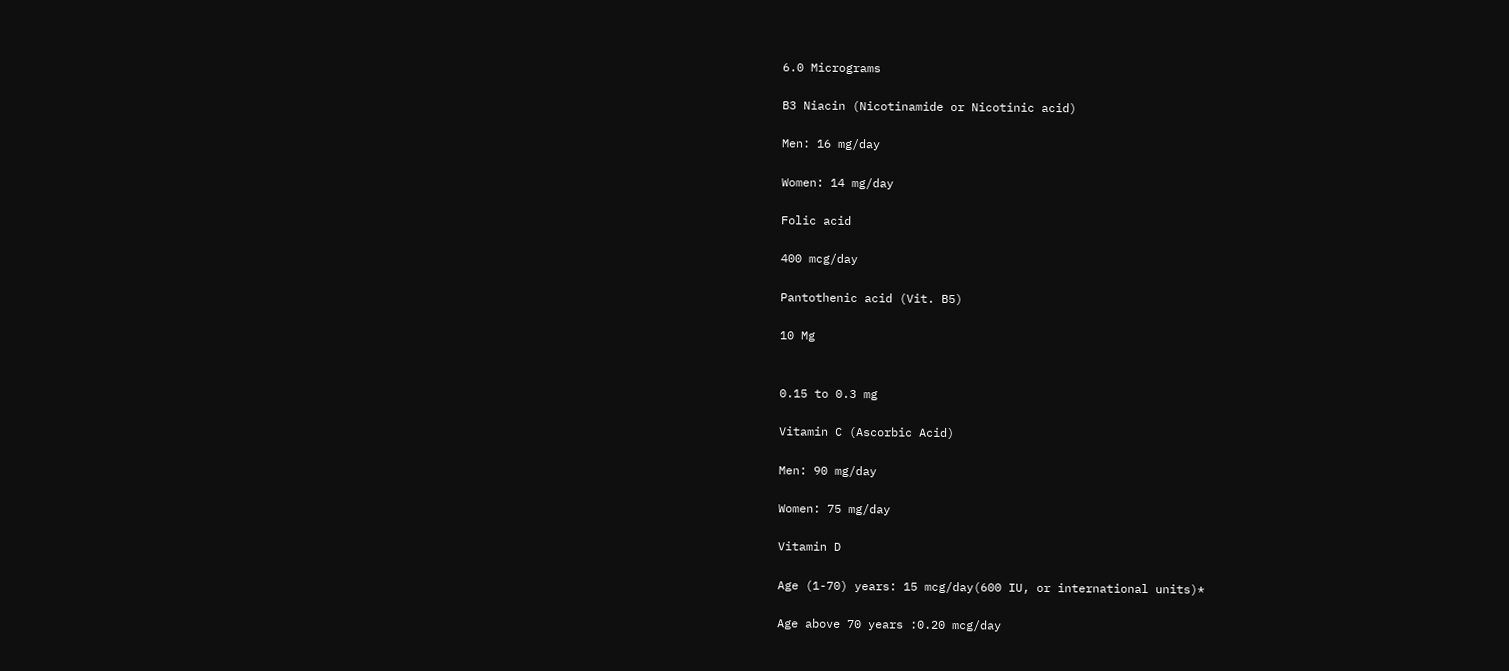6.0 Micrograms

B3 Niacin (Nicotinamide or Nicotinic acid)

Men: 16 mg/day

Women: 14 mg/day

Folic acid

400 mcg/day

Pantothenic acid (Vit. B5)

10 Mg


0.15 to 0.3 mg

Vitamin C (Ascorbic Acid)

Men: 90 mg/day

Women: 75 mg/day

Vitamin D

Age (1-70) years: 15 mcg/day(600 IU, or international units)*

Age above 70 years :0.20 mcg/day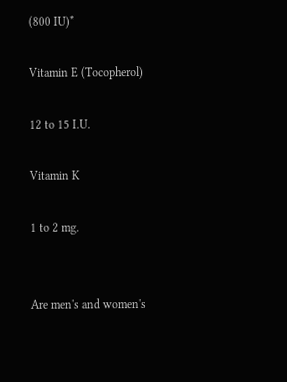(800 IU)*

Vitamin E (Tocopherol)

12 to 15 I.U.

Vitamin K

1 to 2 mg.


Are men's and women's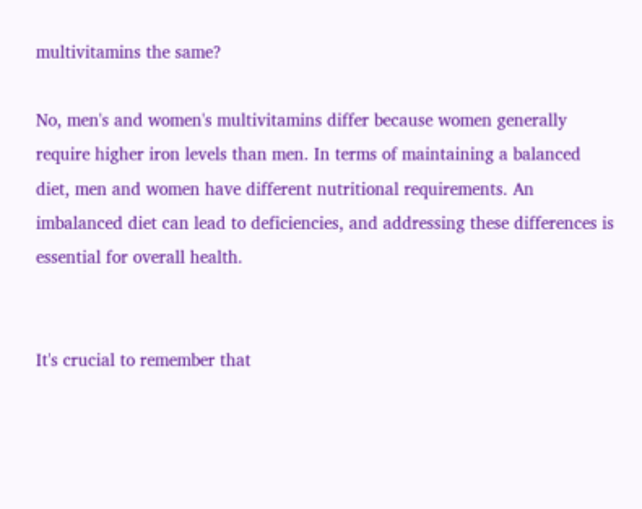multivitamins the same?

No, men's and women's multivitamins differ because women generally require higher iron levels than men. In terms of maintaining a balanced diet, men and women have different nutritional requirements. An imbalanced diet can lead to deficiencies, and addressing these differences is essential for overall health.


It's crucial to remember that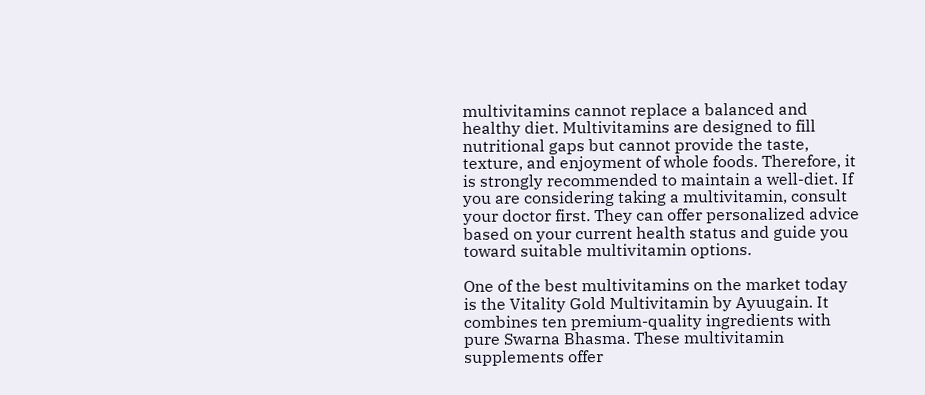multivitamins cannot replace a balanced and healthy diet. Multivitamins are designed to fill nutritional gaps but cannot provide the taste, texture, and enjoyment of whole foods. Therefore, it is strongly recommended to maintain a well-diet. If you are considering taking a multivitamin, consult your doctor first. They can offer personalized advice based on your current health status and guide you toward suitable multivitamin options.

One of the best multivitamins on the market today is the Vitality Gold Multivitamin by Ayuugain. It combines ten premium-quality ingredients with pure Swarna Bhasma. These multivitamin supplements offer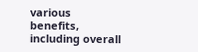various benefits, including overall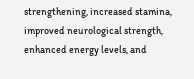strengthening, increased stamina, improved neurological strength, enhanced energy levels, and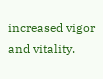increased vigor and vitality.